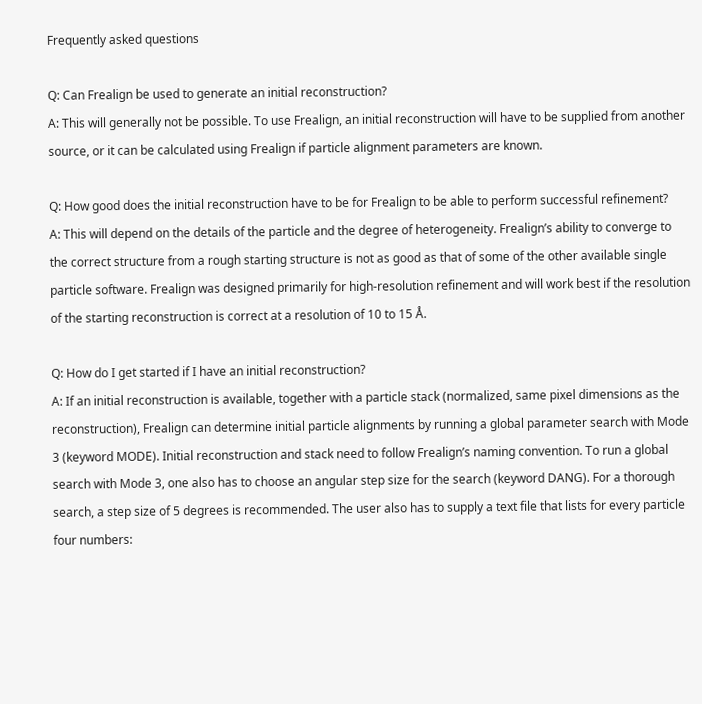Frequently asked questions

Q: Can Frealign be used to generate an initial reconstruction?
A: This will generally not be possible. To use Frealign, an initial reconstruction will have to be supplied from another source, or it can be calculated using Frealign if particle alignment parameters are known.

Q: How good does the initial reconstruction have to be for Frealign to be able to perform successful refinement?
A: This will depend on the details of the particle and the degree of heterogeneity. Frealign’s ability to converge to the correct structure from a rough starting structure is not as good as that of some of the other available single particle software. Frealign was designed primarily for high-resolution refinement and will work best if the resolution of the starting reconstruction is correct at a resolution of 10 to 15 Å.

Q: How do I get started if I have an initial reconstruction?
A: If an initial reconstruction is available, together with a particle stack (normalized, same pixel dimensions as the reconstruction), Frealign can determine initial particle alignments by running a global parameter search with Mode 3 (keyword MODE). Initial reconstruction and stack need to follow Frealign’s naming convention. To run a global search with Mode 3, one also has to choose an angular step size for the search (keyword DANG). For a thorough search, a step size of 5 degrees is recommended. The user also has to supply a text file that lists for every particle four numbers: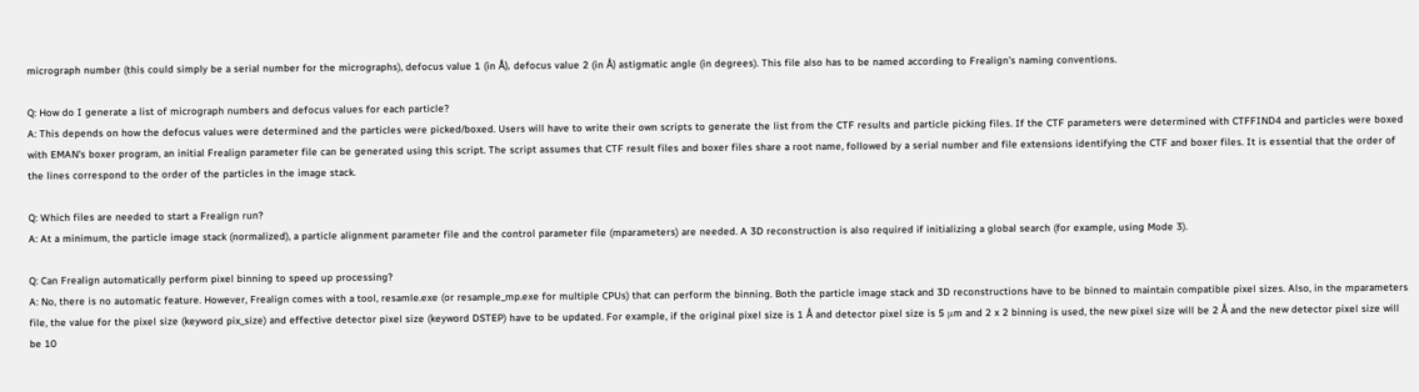micrograph number (this could simply be a serial number for the micrographs), defocus value 1 (in Å), defocus value 2 (in Å) astigmatic angle (in degrees). This file also has to be named according to Frealign’s naming conventions.

Q: How do I generate a list of micrograph numbers and defocus values for each particle?
A: This depends on how the defocus values were determined and the particles were picked/boxed. Users will have to write their own scripts to generate the list from the CTF results and particle picking files. If the CTF parameters were determined with CTFFIND4 and particles were boxed with EMAN's boxer program, an initial Frealign parameter file can be generated using this script. The script assumes that CTF result files and boxer files share a root name, followed by a serial number and file extensions identifying the CTF and boxer files. It is essential that the order of the lines correspond to the order of the particles in the image stack.

Q: Which files are needed to start a Frealign run?
A: At a minimum, the particle image stack (normalized), a particle alignment parameter file and the control parameter file (mparameters) are needed. A 3D reconstruction is also required if initializing a global search (for example, using Mode 3).

Q: Can Frealign automatically perform pixel binning to speed up processing?
A: No, there is no automatic feature. However, Frealign comes with a tool, resamle.exe (or resample_mp.exe for multiple CPUs) that can perform the binning. Both the particle image stack and 3D reconstructions have to be binned to maintain compatible pixel sizes. Also, in the mparameters file, the value for the pixel size (keyword pix_size) and effective detector pixel size (keyword DSTEP) have to be updated. For example, if the original pixel size is 1 Å and detector pixel size is 5 μm and 2 x 2 binning is used, the new pixel size will be 2 Å and the new detector pixel size will be 10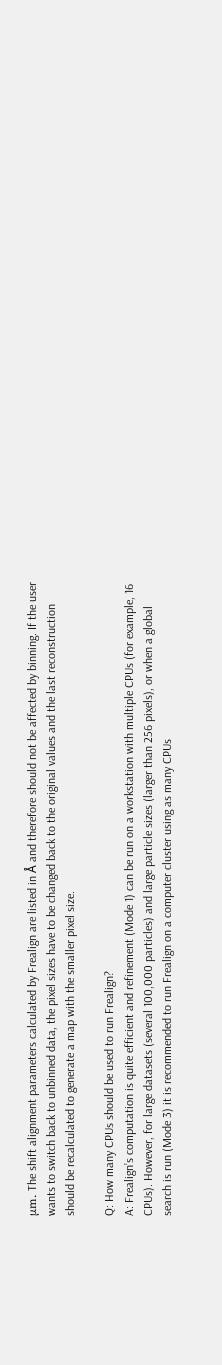μm. The shift alignment parameters calculated by Frealign are listed in Å and therefore should not be affected by binning. If the user wants to switch back to unbinned data, the pixel sizes have to be changed back to the original values and the last reconstruction should be recalculated to generate a map with the smaller pixel size.

Q: How many CPUs should be used to run Frealign?
A: Frealign’s computation is quite efficient and refinement (Mode 1) can be run on a workstation with multiple CPUs (for example, 16 CPUs). However, for large datasets (several 100,000 particles) and large particle sizes (larger than 256 pixels), or when a global search is run (Mode 3) it is recommended to run Frealign on a computer cluster using as many CPUs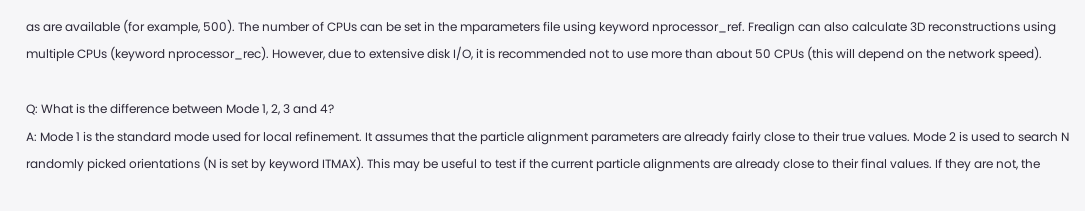as are available (for example, 500). The number of CPUs can be set in the mparameters file using keyword nprocessor_ref. Frealign can also calculate 3D reconstructions using multiple CPUs (keyword nprocessor_rec). However, due to extensive disk I/O, it is recommended not to use more than about 50 CPUs (this will depend on the network speed).

Q: What is the difference between Mode 1, 2, 3 and 4?
A: Mode 1 is the standard mode used for local refinement. It assumes that the particle alignment parameters are already fairly close to their true values. Mode 2 is used to search N randomly picked orientations (N is set by keyword ITMAX). This may be useful to test if the current particle alignments are already close to their final values. If they are not, the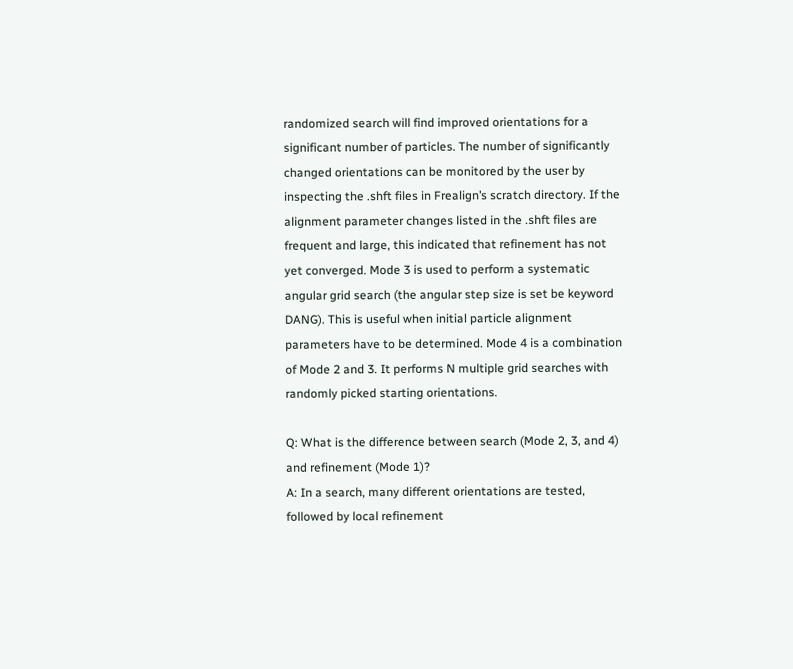randomized search will find improved orientations for a significant number of particles. The number of significantly changed orientations can be monitored by the user by inspecting the .shft files in Frealign’s scratch directory. If the alignment parameter changes listed in the .shft files are frequent and large, this indicated that refinement has not yet converged. Mode 3 is used to perform a systematic angular grid search (the angular step size is set be keyword DANG). This is useful when initial particle alignment parameters have to be determined. Mode 4 is a combination of Mode 2 and 3. It performs N multiple grid searches with randomly picked starting orientations.

Q: What is the difference between search (Mode 2, 3, and 4) and refinement (Mode 1)?
A: In a search, many different orientations are tested, followed by local refinement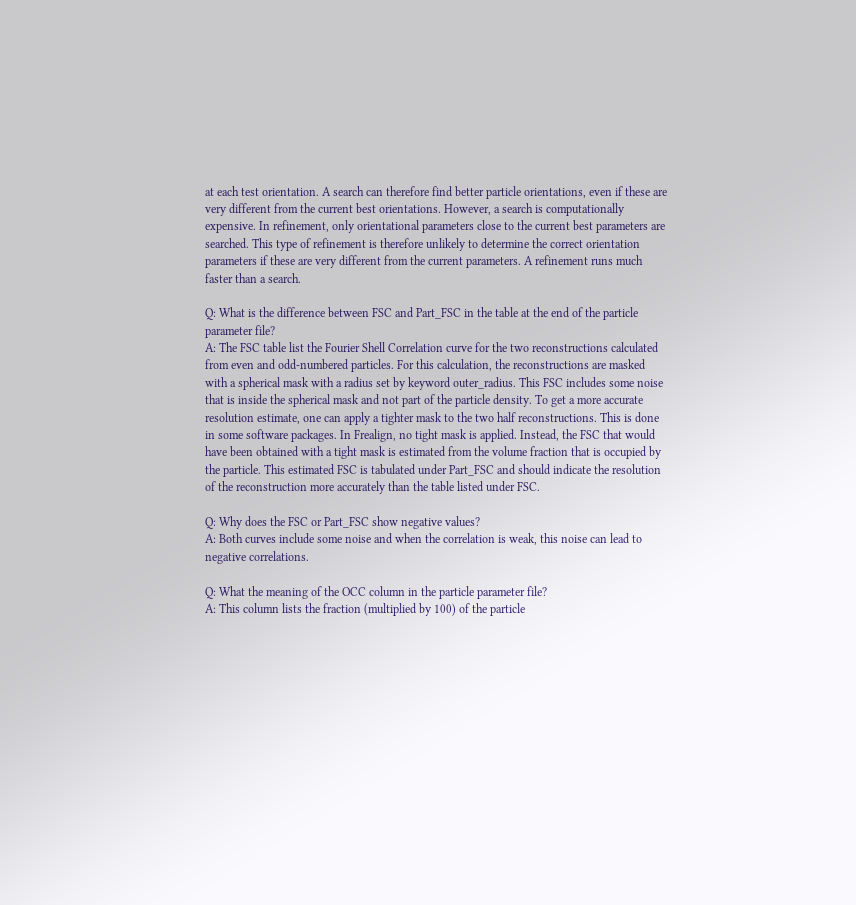at each test orientation. A search can therefore find better particle orientations, even if these are very different from the current best orientations. However, a search is computationally expensive. In refinement, only orientational parameters close to the current best parameters are searched. This type of refinement is therefore unlikely to determine the correct orientation parameters if these are very different from the current parameters. A refinement runs much faster than a search.

Q: What is the difference between FSC and Part_FSC in the table at the end of the particle parameter file?
A: The FSC table list the Fourier Shell Correlation curve for the two reconstructions calculated from even and odd-numbered particles. For this calculation, the reconstructions are masked with a spherical mask with a radius set by keyword outer_radius. This FSC includes some noise that is inside the spherical mask and not part of the particle density. To get a more accurate resolution estimate, one can apply a tighter mask to the two half reconstructions. This is done in some software packages. In Frealign, no tight mask is applied. Instead, the FSC that would have been obtained with a tight mask is estimated from the volume fraction that is occupied by the particle. This estimated FSC is tabulated under Part_FSC and should indicate the resolution of the reconstruction more accurately than the table listed under FSC.

Q: Why does the FSC or Part_FSC show negative values?
A: Both curves include some noise and when the correlation is weak, this noise can lead to negative correlations.

Q: What the meaning of the OCC column in the particle parameter file?
A: This column lists the fraction (multiplied by 100) of the particle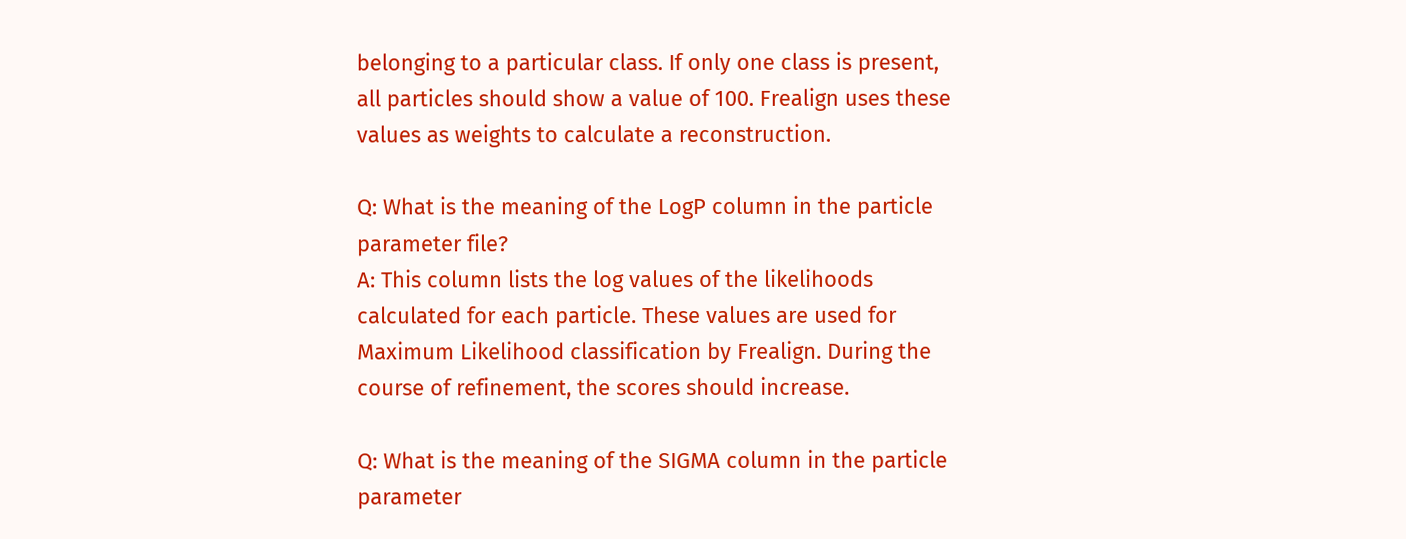belonging to a particular class. If only one class is present, all particles should show a value of 100. Frealign uses these values as weights to calculate a reconstruction.

Q: What is the meaning of the LogP column in the particle parameter file?
A: This column lists the log values of the likelihoods calculated for each particle. These values are used for Maximum Likelihood classification by Frealign. During the course of refinement, the scores should increase.

Q: What is the meaning of the SIGMA column in the particle parameter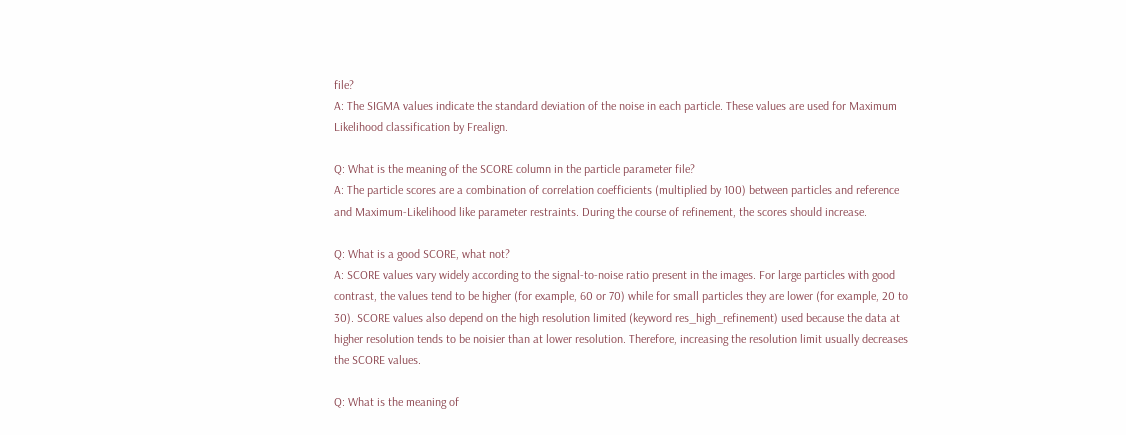file?
A: The SIGMA values indicate the standard deviation of the noise in each particle. These values are used for Maximum Likelihood classification by Frealign.

Q: What is the meaning of the SCORE column in the particle parameter file?
A: The particle scores are a combination of correlation coefficients (multiplied by 100) between particles and reference and Maximum-Likelihood like parameter restraints. During the course of refinement, the scores should increase.

Q: What is a good SCORE, what not?
A: SCORE values vary widely according to the signal-to-noise ratio present in the images. For large particles with good contrast, the values tend to be higher (for example, 60 or 70) while for small particles they are lower (for example, 20 to 30). SCORE values also depend on the high resolution limited (keyword res_high_refinement) used because the data at higher resolution tends to be noisier than at lower resolution. Therefore, increasing the resolution limit usually decreases the SCORE values.

Q: What is the meaning of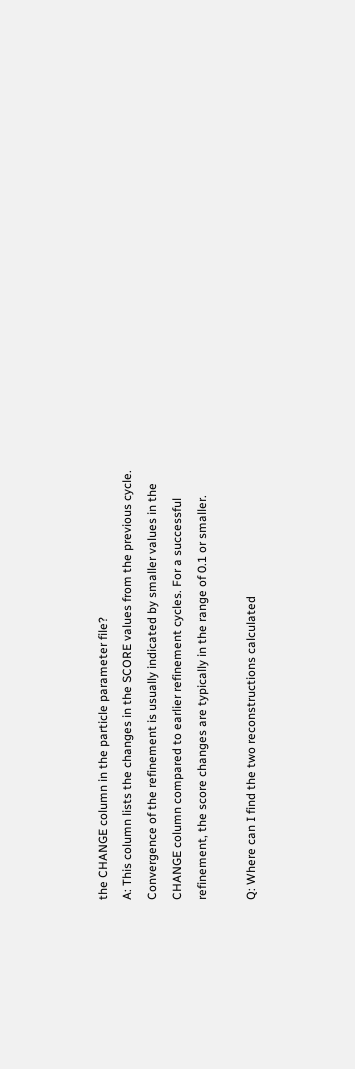the CHANGE column in the particle parameter file?
A: This column lists the changes in the SCORE values from the previous cycle. Convergence of the refinement is usually indicated by smaller values in the CHANGE column compared to earlier refinement cycles. For a successful refinement, the score changes are typically in the range of 0.1 or smaller.

Q: Where can I find the two reconstructions calculated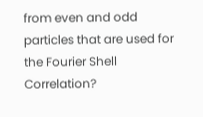from even and odd particles that are used for the Fourier Shell Correlation?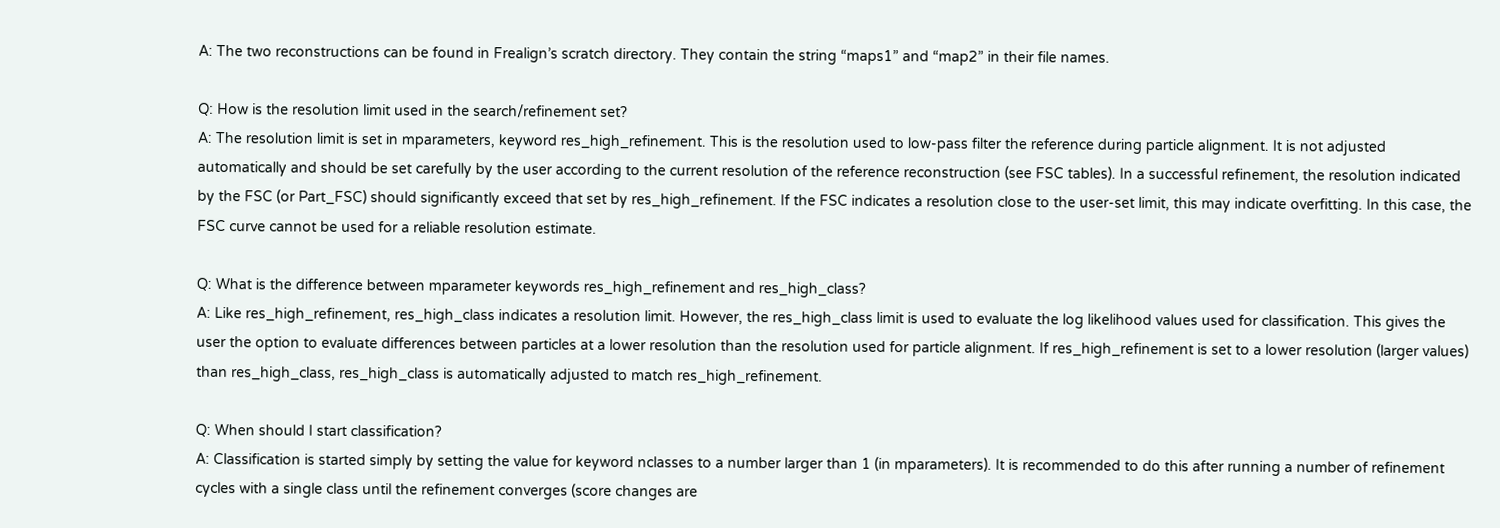A: The two reconstructions can be found in Frealign’s scratch directory. They contain the string “maps1” and “map2” in their file names.

Q: How is the resolution limit used in the search/refinement set?
A: The resolution limit is set in mparameters, keyword res_high_refinement. This is the resolution used to low-pass filter the reference during particle alignment. It is not adjusted automatically and should be set carefully by the user according to the current resolution of the reference reconstruction (see FSC tables). In a successful refinement, the resolution indicated by the FSC (or Part_FSC) should significantly exceed that set by res_high_refinement. If the FSC indicates a resolution close to the user-set limit, this may indicate overfitting. In this case, the FSC curve cannot be used for a reliable resolution estimate.

Q: What is the difference between mparameter keywords res_high_refinement and res_high_class?
A: Like res_high_refinement, res_high_class indicates a resolution limit. However, the res_high_class limit is used to evaluate the log likelihood values used for classification. This gives the user the option to evaluate differences between particles at a lower resolution than the resolution used for particle alignment. If res_high_refinement is set to a lower resolution (larger values) than res_high_class, res_high_class is automatically adjusted to match res_high_refinement.

Q: When should I start classification?
A: Classification is started simply by setting the value for keyword nclasses to a number larger than 1 (in mparameters). It is recommended to do this after running a number of refinement cycles with a single class until the refinement converges (score changes are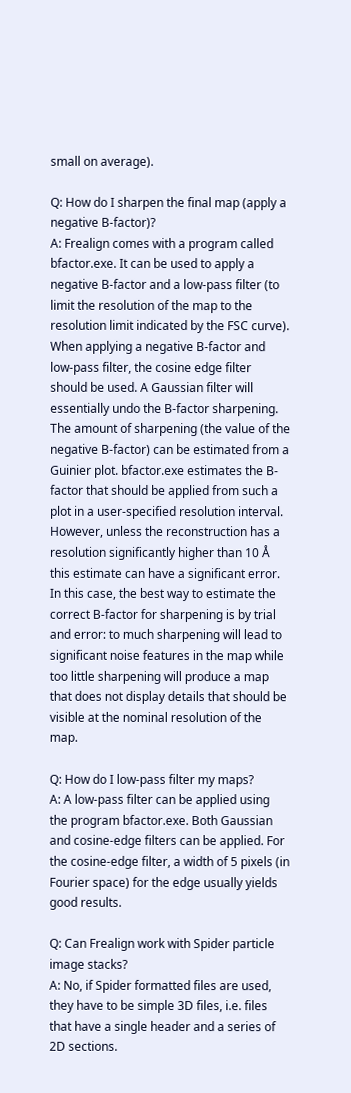small on average).

Q: How do I sharpen the final map (apply a negative B-factor)?
A: Frealign comes with a program called bfactor.exe. It can be used to apply a negative B-factor and a low-pass filter (to limit the resolution of the map to the resolution limit indicated by the FSC curve). When applying a negative B-factor and low-pass filter, the cosine edge filter should be used. A Gaussian filter will essentially undo the B-factor sharpening. The amount of sharpening (the value of the negative B-factor) can be estimated from a Guinier plot. bfactor.exe estimates the B-factor that should be applied from such a plot in a user-specified resolution interval. However, unless the reconstruction has a resolution significantly higher than 10 Å this estimate can have a significant error. In this case, the best way to estimate the correct B-factor for sharpening is by trial and error: to much sharpening will lead to significant noise features in the map while too little sharpening will produce a map that does not display details that should be visible at the nominal resolution of the map.

Q: How do I low-pass filter my maps?
A: A low-pass filter can be applied using the program bfactor.exe. Both Gaussian and cosine-edge filters can be applied. For the cosine-edge filter, a width of 5 pixels (in Fourier space) for the edge usually yields good results.

Q: Can Frealign work with Spider particle image stacks?
A: No, if Spider formatted files are used, they have to be simple 3D files, i.e. files that have a single header and a series of 2D sections.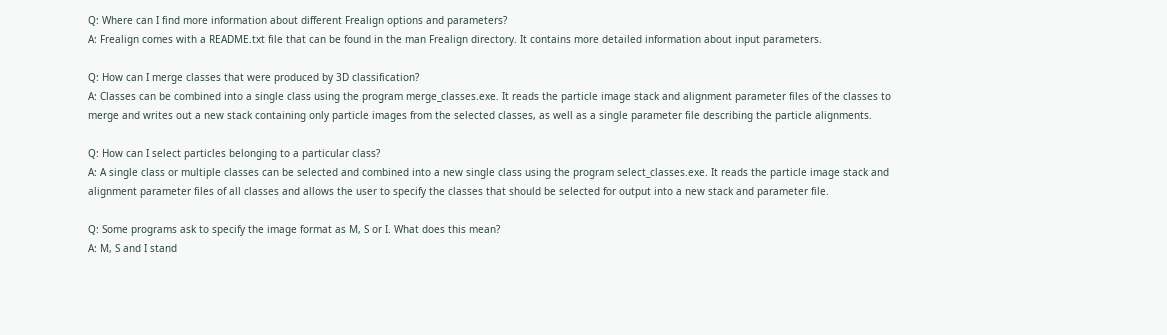Q: Where can I find more information about different Frealign options and parameters?
A: Frealign comes with a README.txt file that can be found in the man Frealign directory. It contains more detailed information about input parameters.

Q: How can I merge classes that were produced by 3D classification?
A: Classes can be combined into a single class using the program merge_classes.exe. It reads the particle image stack and alignment parameter files of the classes to merge and writes out a new stack containing only particle images from the selected classes, as well as a single parameter file describing the particle alignments.

Q: How can I select particles belonging to a particular class?
A: A single class or multiple classes can be selected and combined into a new single class using the program select_classes.exe. It reads the particle image stack and alignment parameter files of all classes and allows the user to specify the classes that should be selected for output into a new stack and parameter file.

Q: Some programs ask to specify the image format as M, S or I. What does this mean?
A: M, S and I stand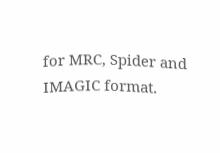for MRC, Spider and IMAGIC format.